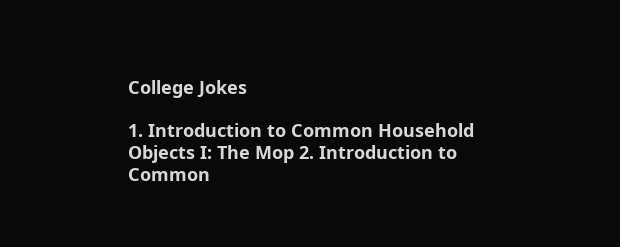College Jokes

1. Introduction to Common Household Objects I: The Mop 2. Introduction to Common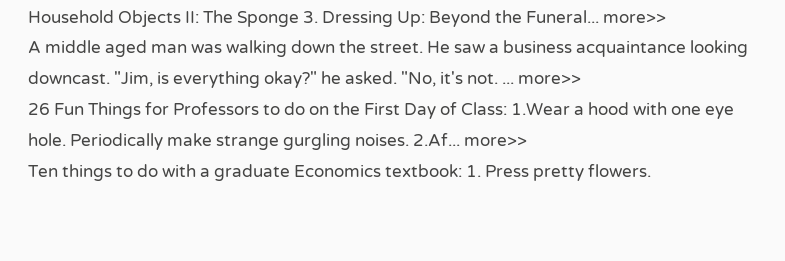Household Objects II: The Sponge 3. Dressing Up: Beyond the Funeral... more>>
A middle aged man was walking down the street. He saw a business acquaintance looking downcast. "Jim, is everything okay?" he asked. "No, it's not. ... more>>
26 Fun Things for Professors to do on the First Day of Class: 1.Wear a hood with one eye hole. Periodically make strange gurgling noises. 2.Af... more>>
Ten things to do with a graduate Economics textbook: 1. Press pretty flowers.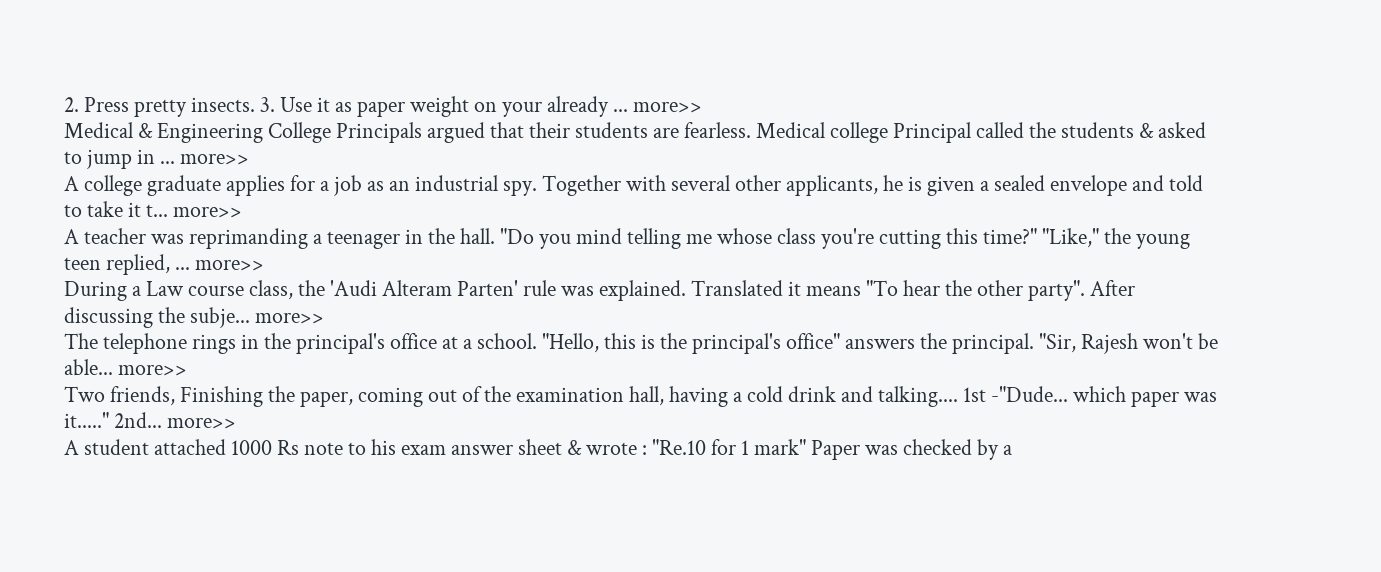2. Press pretty insects. 3. Use it as paper weight on your already ... more>>
Medical & Engineering College Principals argued that their students are fearless. Medical college Principal called the students & asked to jump in ... more>>
A college graduate applies for a job as an industrial spy. Together with several other applicants, he is given a sealed envelope and told to take it t... more>>
A teacher was reprimanding a teenager in the hall. "Do you mind telling me whose class you're cutting this time?" "Like," the young teen replied, ... more>>
During a Law course class, the 'Audi Alteram Parten' rule was explained. Translated it means "To hear the other party". After discussing the subje... more>>
The telephone rings in the principal's office at a school. "Hello, this is the principal's office" answers the principal. "Sir, Rajesh won't be able... more>>
Two friends, Finishing the paper, coming out of the examination hall, having a cold drink and talking.... 1st -"Dude... which paper was it....." 2nd... more>>
A student attached 1000 Rs note to his exam answer sheet & wrote : "Re.10 for 1 mark" Paper was checked by a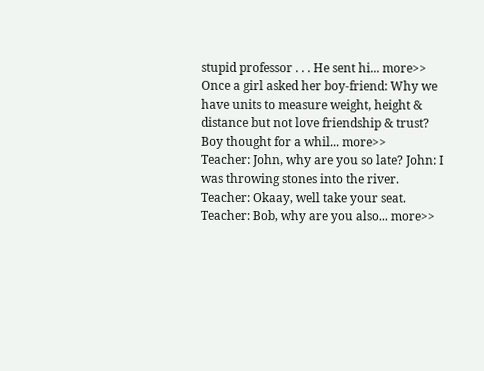stupid professor . . . He sent hi... more>>
Once a girl asked her boy-friend: Why we have units to measure weight, height & distance but not love friendship & trust? Boy thought for a whil... more>>
Teacher: John, why are you so late? John: I was throwing stones into the river. Teacher: Okaay, well take your seat. Teacher: Bob, why are you also... more>>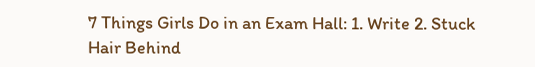7 Things Girls Do in an Exam Hall: 1. Write 2. Stuck Hair Behind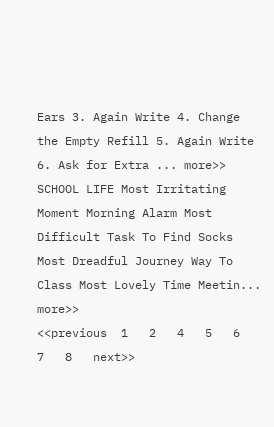Ears 3. Again Write 4. Change the Empty Refill 5. Again Write 6. Ask for Extra ... more>>
SCHOOL LIFE Most Irritating Moment Morning Alarm Most Difficult Task To Find Socks Most Dreadful Journey Way To Class Most Lovely Time Meetin... more>>
<<previous  1   2   4   5   6   7   8   next>>